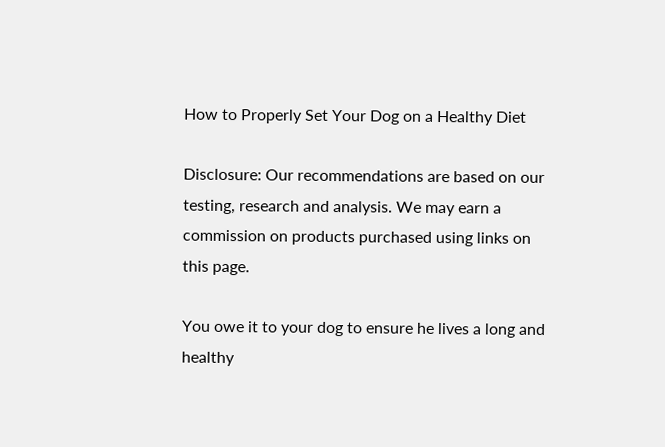How to Properly Set Your Dog on a Healthy Diet

Disclosure: Our recommendations are based on our testing, research and analysis. We may earn a commission on products purchased using links on this page.

You owe it to your dog to ensure he lives a long and healthy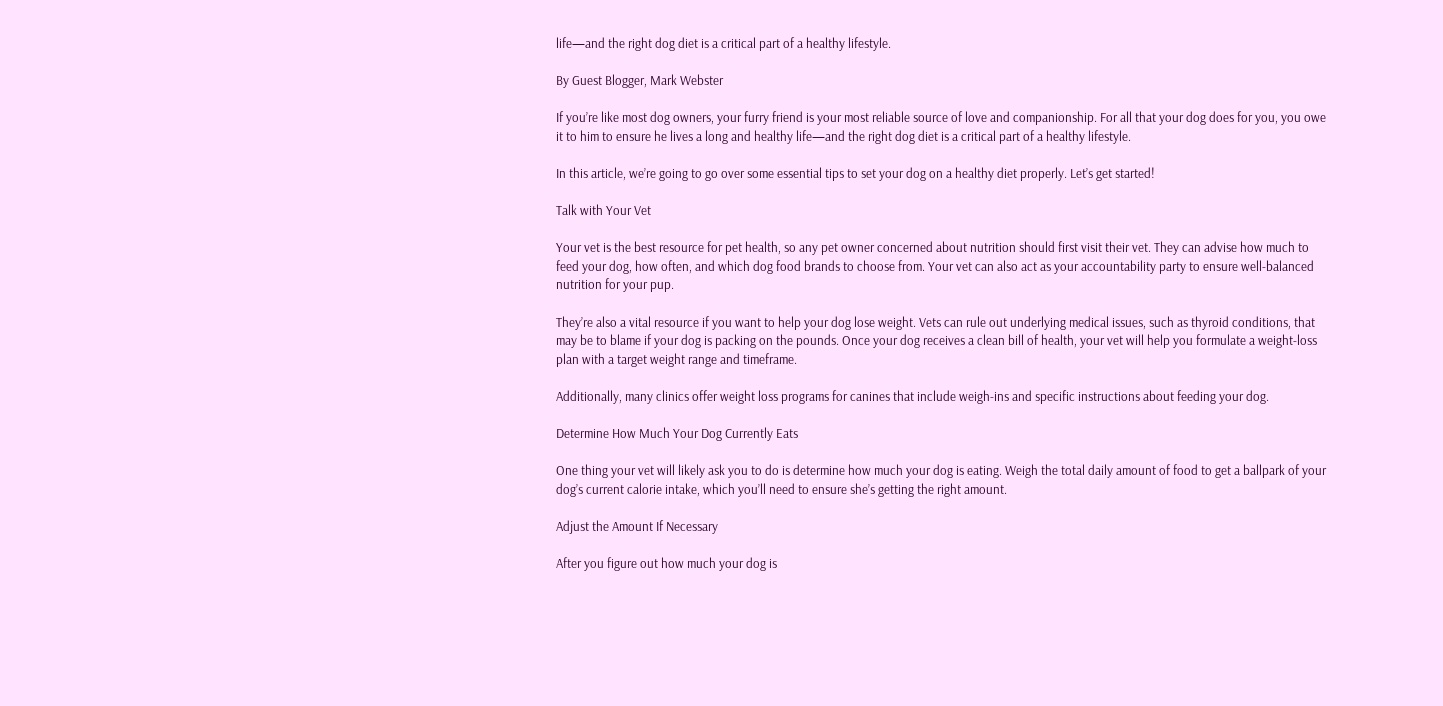life—and the right dog diet is a critical part of a healthy lifestyle.

By Guest Blogger, Mark Webster

If you’re like most dog owners, your furry friend is your most reliable source of love and companionship. For all that your dog does for you, you owe it to him to ensure he lives a long and healthy life—and the right dog diet is a critical part of a healthy lifestyle.

In this article, we’re going to go over some essential tips to set your dog on a healthy diet properly. Let’s get started!

Talk with Your Vet

Your vet is the best resource for pet health, so any pet owner concerned about nutrition should first visit their vet. They can advise how much to feed your dog, how often, and which dog food brands to choose from. Your vet can also act as your accountability party to ensure well-balanced nutrition for your pup.

They’re also a vital resource if you want to help your dog lose weight. Vets can rule out underlying medical issues, such as thyroid conditions, that may be to blame if your dog is packing on the pounds. Once your dog receives a clean bill of health, your vet will help you formulate a weight-loss plan with a target weight range and timeframe.

Additionally, many clinics offer weight loss programs for canines that include weigh-ins and specific instructions about feeding your dog.

Determine How Much Your Dog Currently Eats

One thing your vet will likely ask you to do is determine how much your dog is eating. Weigh the total daily amount of food to get a ballpark of your dog’s current calorie intake, which you’ll need to ensure she’s getting the right amount.

Adjust the Amount If Necessary

After you figure out how much your dog is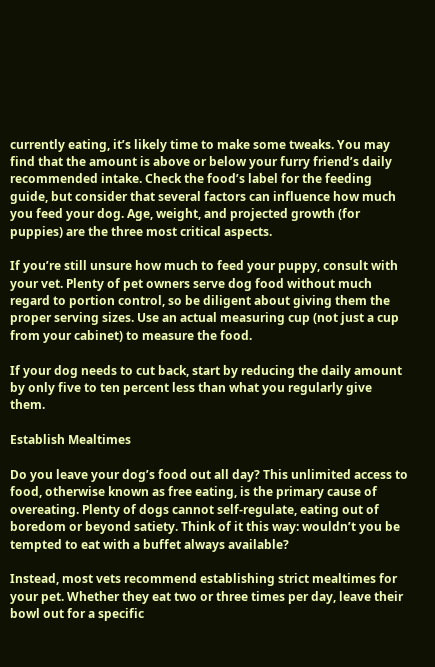currently eating, it’s likely time to make some tweaks. You may find that the amount is above or below your furry friend’s daily recommended intake. Check the food’s label for the feeding guide, but consider that several factors can influence how much you feed your dog. Age, weight, and projected growth (for puppies) are the three most critical aspects.

If you’re still unsure how much to feed your puppy, consult with your vet. Plenty of pet owners serve dog food without much regard to portion control, so be diligent about giving them the proper serving sizes. Use an actual measuring cup (not just a cup from your cabinet) to measure the food.

If your dog needs to cut back, start by reducing the daily amount by only five to ten percent less than what you regularly give them.

Establish Mealtimes

Do you leave your dog’s food out all day? This unlimited access to food, otherwise known as free eating, is the primary cause of overeating. Plenty of dogs cannot self-regulate, eating out of boredom or beyond satiety. Think of it this way: wouldn’t you be tempted to eat with a buffet always available?

Instead, most vets recommend establishing strict mealtimes for your pet. Whether they eat two or three times per day, leave their bowl out for a specific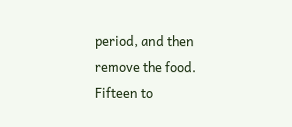period, and then remove the food. Fifteen to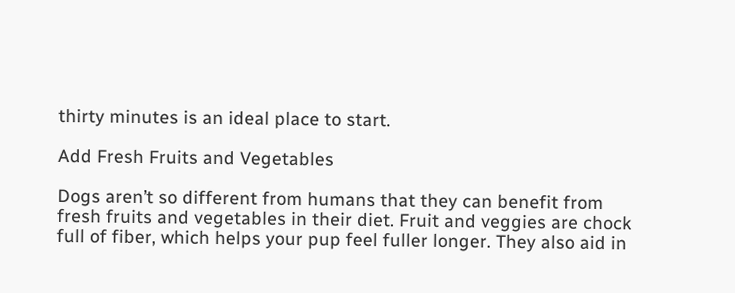thirty minutes is an ideal place to start.

Add Fresh Fruits and Vegetables

Dogs aren’t so different from humans that they can benefit from fresh fruits and vegetables in their diet. Fruit and veggies are chock full of fiber, which helps your pup feel fuller longer. They also aid in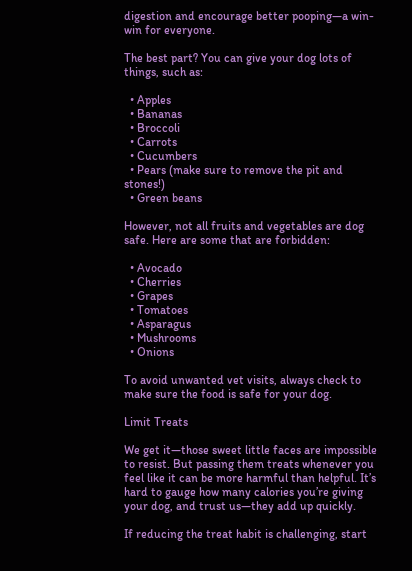digestion and encourage better pooping—a win-win for everyone.

The best part? You can give your dog lots of things, such as:

  • Apples
  • Bananas
  • Broccoli
  • Carrots
  • Cucumbers
  • Pears (make sure to remove the pit and stones!)
  • Green beans

However, not all fruits and vegetables are dog safe. Here are some that are forbidden:

  • Avocado
  • Cherries
  • Grapes
  • Tomatoes
  • Asparagus
  • Mushrooms
  • Onions

To avoid unwanted vet visits, always check to make sure the food is safe for your dog.

Limit Treats

We get it—those sweet little faces are impossible to resist. But passing them treats whenever you feel like it can be more harmful than helpful. It’s hard to gauge how many calories you’re giving your dog, and trust us—they add up quickly.

If reducing the treat habit is challenging, start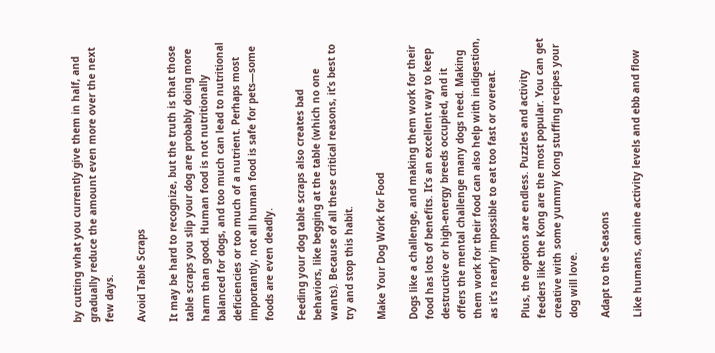by cutting what you currently give them in half, and gradually reduce the amount even more over the next few days.

Avoid Table Scraps

It may be hard to recognize, but the truth is that those table scraps you slip your dog are probably doing more harm than good. Human food is not nutritionally balanced for dogs, and too much can lead to nutritional deficiencies or too much of a nutrient. Perhaps most importantly, not all human food is safe for pets—some foods are even deadly.

Feeding your dog table scraps also creates bad behaviors, like begging at the table (which no one wants). Because of all these critical reasons, it’s best to try and stop this habit.

Make Your Dog Work for Food

Dogs like a challenge, and making them work for their food has lots of benefits. It’s an excellent way to keep destructive or high-energy breeds occupied, and it offers the mental challenge many dogs need. Making them work for their food can also help with indigestion, as it’s nearly impossible to eat too fast or overeat.

Plus, the options are endless. Puzzles and activity feeders like the Kong are the most popular. You can get creative with some yummy Kong stuffing recipes your dog will love.

Adapt to the Seasons

Like humans, canine activity levels and ebb and flow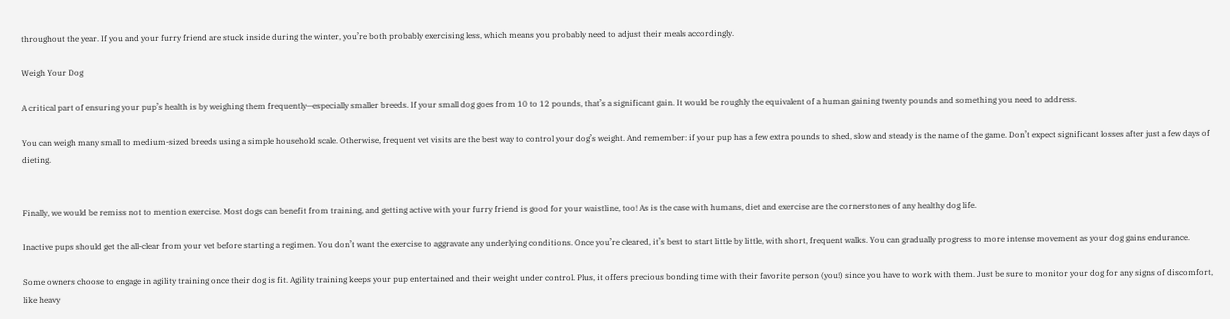throughout the year. If you and your furry friend are stuck inside during the winter, you’re both probably exercising less, which means you probably need to adjust their meals accordingly.

Weigh Your Dog

A critical part of ensuring your pup’s health is by weighing them frequently—especially smaller breeds. If your small dog goes from 10 to 12 pounds, that’s a significant gain. It would be roughly the equivalent of a human gaining twenty pounds and something you need to address.

You can weigh many small to medium-sized breeds using a simple household scale. Otherwise, frequent vet visits are the best way to control your dog’s weight. And remember: if your pup has a few extra pounds to shed, slow and steady is the name of the game. Don’t expect significant losses after just a few days of dieting.


Finally, we would be remiss not to mention exercise. Most dogs can benefit from training, and getting active with your furry friend is good for your waistline, too! As is the case with humans, diet and exercise are the cornerstones of any healthy dog life.

Inactive pups should get the all-clear from your vet before starting a regimen. You don’t want the exercise to aggravate any underlying conditions. Once you’re cleared, it’s best to start little by little, with short, frequent walks. You can gradually progress to more intense movement as your dog gains endurance.

Some owners choose to engage in agility training once their dog is fit. Agility training keeps your pup entertained and their weight under control. Plus, it offers precious bonding time with their favorite person (you!) since you have to work with them. Just be sure to monitor your dog for any signs of discomfort, like heavy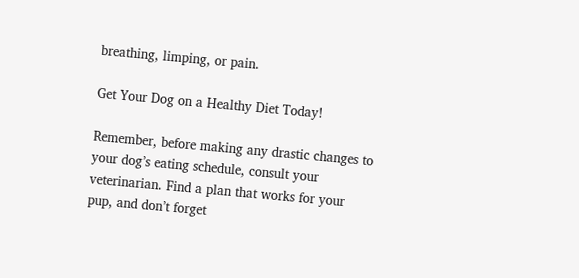breathing, limping, or pain.

Get Your Dog on a Healthy Diet Today!

Remember, before making any drastic changes to your dog’s eating schedule, consult your veterinarian. Find a plan that works for your pup, and don’t forget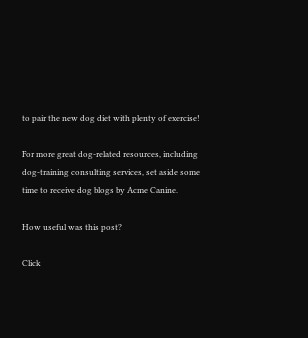to pair the new dog diet with plenty of exercise!

For more great dog-related resources, including dog-training consulting services, set aside some time to receive dog blogs by Acme Canine.

How useful was this post?

Click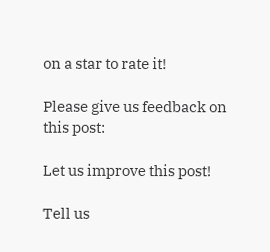on a star to rate it!

Please give us feedback on this post:

Let us improve this post!

Tell us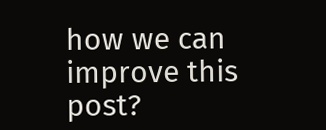how we can improve this post?